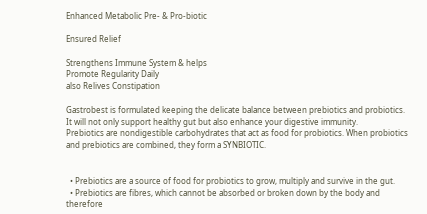Enhanced Metabolic Pre- & Pro-biotic

Ensured Relief

Strengthens Immune System & helps
Promote Regularity Daily
also Relives Constipation

Gastrobest is formulated keeping the delicate balance between prebiotics and probiotics.
It will not only support healthy gut but also enhance your digestive immunity.
Prebiotics are nondigestible carbohydrates that act as food for probiotics. When probiotics and prebiotics are combined, they form a SYNBIOTIC.


  • Prebiotics are a source of food for probiotics to grow, multiply and survive in the gut.
  • Prebiotics are fibres, which cannot be absorbed or broken down by the body and therefore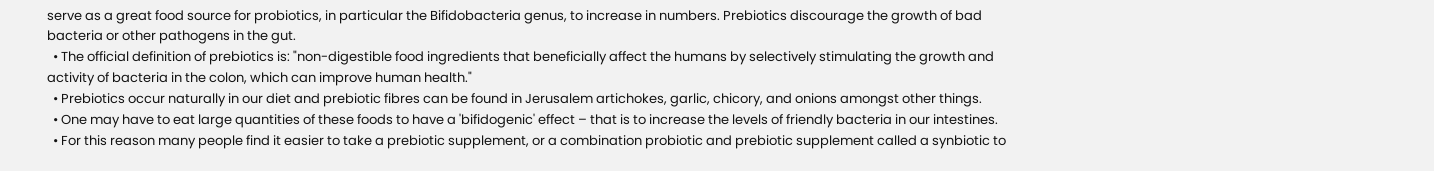serve as a great food source for probiotics, in particular the Bifidobacteria genus, to increase in numbers. Prebiotics discourage the growth of bad bacteria or other pathogens in the gut.
  • The official definition of prebiotics is: "non-digestible food ingredients that beneficially affect the humans by selectively stimulating the growth and activity of bacteria in the colon, which can improve human health."
  • Prebiotics occur naturally in our diet and prebiotic fibres can be found in Jerusalem artichokes, garlic, chicory, and onions amongst other things.
  • One may have to eat large quantities of these foods to have a 'bifidogenic' effect – that is to increase the levels of friendly bacteria in our intestines.
  • For this reason many people find it easier to take a prebiotic supplement, or a combination probiotic and prebiotic supplement called a synbiotic to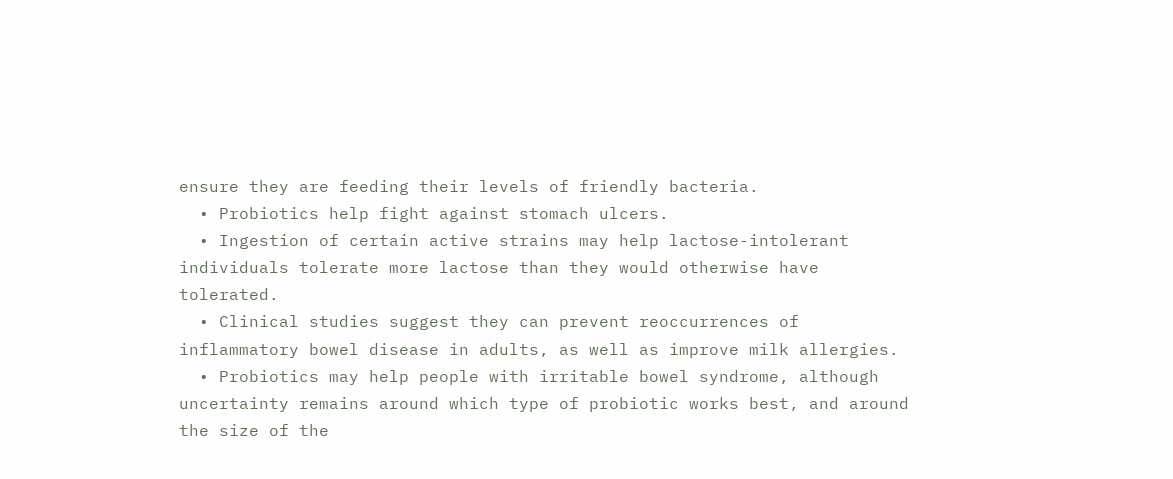ensure they are feeding their levels of friendly bacteria.
  • Probiotics help fight against stomach ulcers.
  • Ingestion of certain active strains may help lactose-intolerant individuals tolerate more lactose than they would otherwise have tolerated.
  • Clinical studies suggest they can prevent reoccurrences of inflammatory bowel disease in adults, as well as improve milk allergies.
  • Probiotics may help people with irritable bowel syndrome, although uncertainty remains around which type of probiotic works best, and around the size of the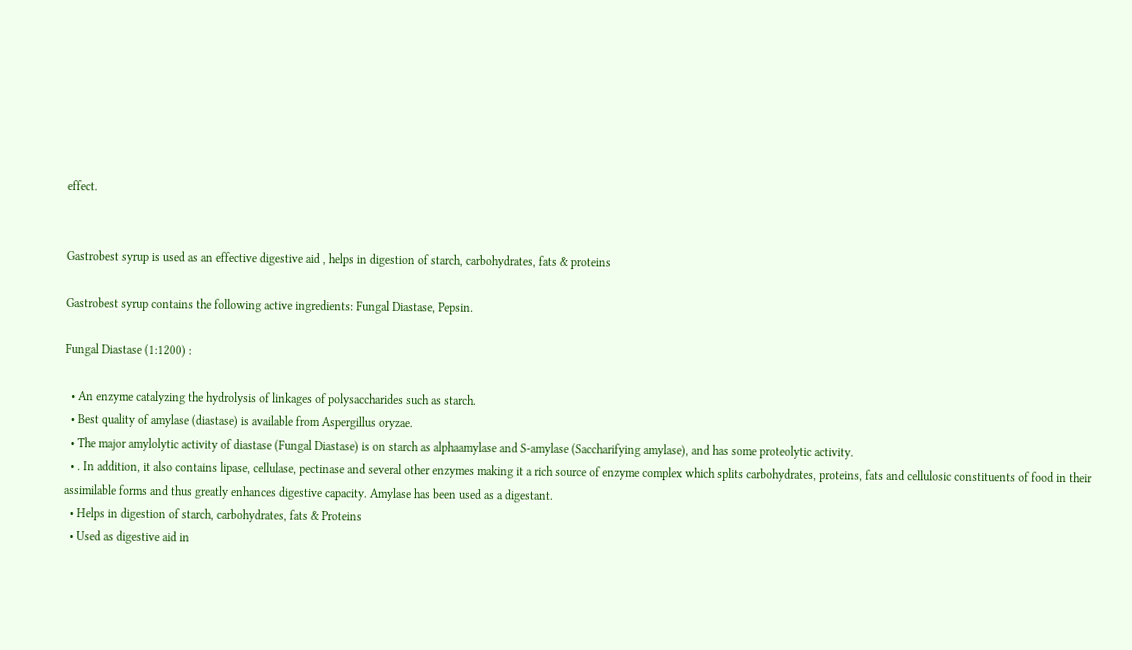effect.


Gastrobest syrup is used as an effective digestive aid , helps in digestion of starch, carbohydrates, fats & proteins

Gastrobest syrup contains the following active ingredients: Fungal Diastase, Pepsin.

Fungal Diastase (1:1200) :

  • An enzyme catalyzing the hydrolysis of linkages of polysaccharides such as starch.
  • Best quality of amylase (diastase) is available from Aspergillus oryzae.
  • The major amylolytic activity of diastase (Fungal Diastase) is on starch as alphaamylase and S-amylase (Saccharifying amylase), and has some proteolytic activity.
  • . In addition, it also contains lipase, cellulase, pectinase and several other enzymes making it a rich source of enzyme complex which splits carbohydrates, proteins, fats and cellulosic constituents of food in their assimilable forms and thus greatly enhances digestive capacity. Amylase has been used as a digestant.
  • Helps in digestion of starch, carbohydrates, fats & Proteins
  • Used as digestive aid in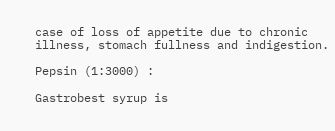case of loss of appetite due to chronic illness, stomach fullness and indigestion.

Pepsin (1:3000) :

Gastrobest syrup is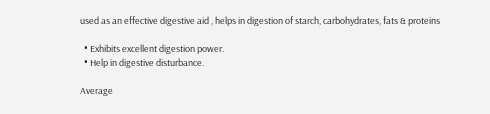used as an effective digestive aid , helps in digestion of starch, carbohydrates, fats & proteins

  • Exhibits excellent digestion power.
  • Help in digestive disturbance.

Average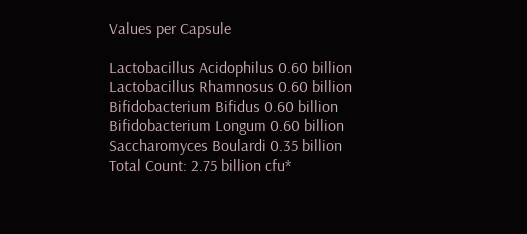Values per Capsule

Lactobacillus Acidophilus 0.60 billion
Lactobacillus Rhamnosus 0.60 billion
Bifidobacterium Bifidus 0.60 billion
Bifidobacterium Longum 0.60 billion
Saccharomyces Boulardi 0.35 billion
Total Count: 2.75 billion cfu*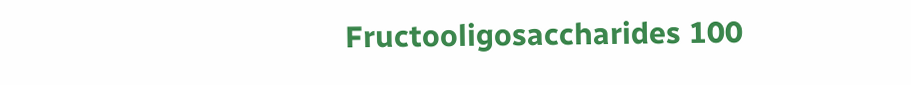Fructooligosaccharides 100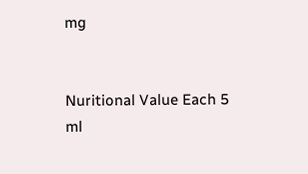mg


Nuritional Value Each 5 ml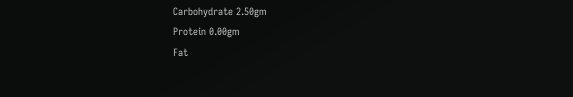Carbohydrate 2.50gm
Protein 0.00gm
Fat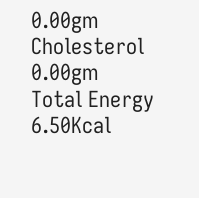0.00gm
Cholesterol 0.00gm
Total Energy 6.50Kcal